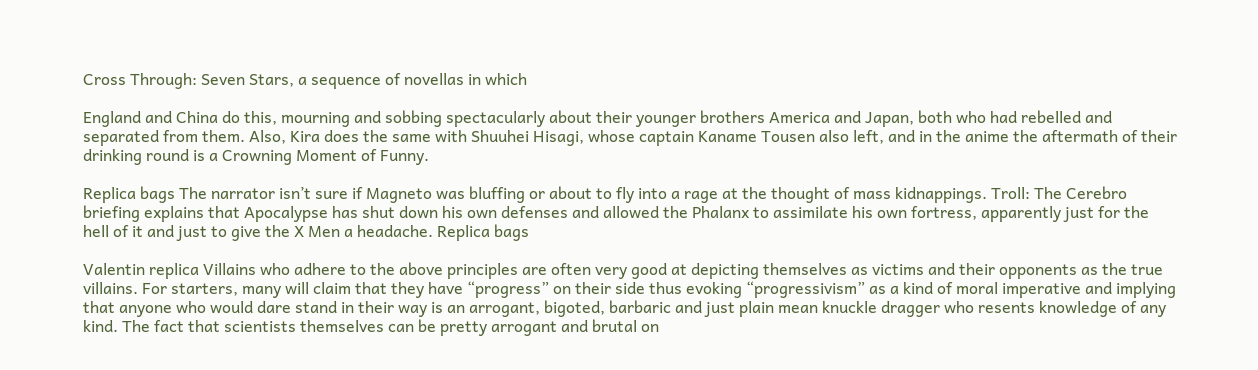Cross Through: Seven Stars, a sequence of novellas in which

England and China do this, mourning and sobbing spectacularly about their younger brothers America and Japan, both who had rebelled and separated from them. Also, Kira does the same with Shuuhei Hisagi, whose captain Kaname Tousen also left, and in the anime the aftermath of their drinking round is a Crowning Moment of Funny.

Replica bags The narrator isn’t sure if Magneto was bluffing or about to fly into a rage at the thought of mass kidnappings. Troll: The Cerebro briefing explains that Apocalypse has shut down his own defenses and allowed the Phalanx to assimilate his own fortress, apparently just for the hell of it and just to give the X Men a headache. Replica bags

Valentin replica Villains who adhere to the above principles are often very good at depicting themselves as victims and their opponents as the true villains. For starters, many will claim that they have “progress” on their side thus evoking “progressivism” as a kind of moral imperative and implying that anyone who would dare stand in their way is an arrogant, bigoted, barbaric and just plain mean knuckle dragger who resents knowledge of any kind. The fact that scientists themselves can be pretty arrogant and brutal on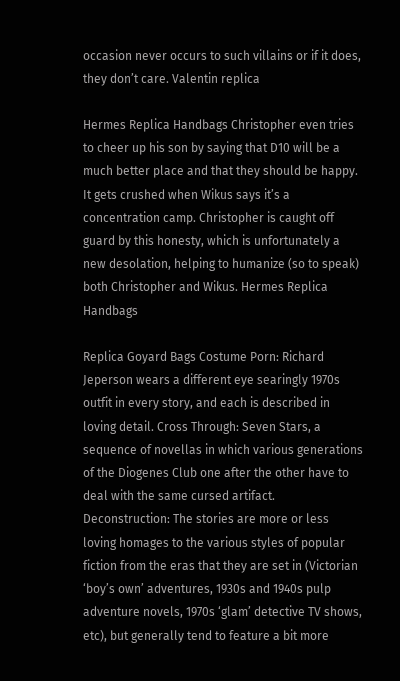occasion never occurs to such villains or if it does, they don’t care. Valentin replica

Hermes Replica Handbags Christopher even tries to cheer up his son by saying that D10 will be a much better place and that they should be happy. It gets crushed when Wikus says it’s a concentration camp. Christopher is caught off guard by this honesty, which is unfortunately a new desolation, helping to humanize (so to speak) both Christopher and Wikus. Hermes Replica Handbags

Replica Goyard Bags Costume Porn: Richard Jeperson wears a different eye searingly 1970s outfit in every story, and each is described in loving detail. Cross Through: Seven Stars, a sequence of novellas in which various generations of the Diogenes Club one after the other have to deal with the same cursed artifact. Deconstruction: The stories are more or less loving homages to the various styles of popular fiction from the eras that they are set in (Victorian ‘boy’s own’ adventures, 1930s and 1940s pulp adventure novels, 1970s ‘glam’ detective TV shows, etc), but generally tend to feature a bit more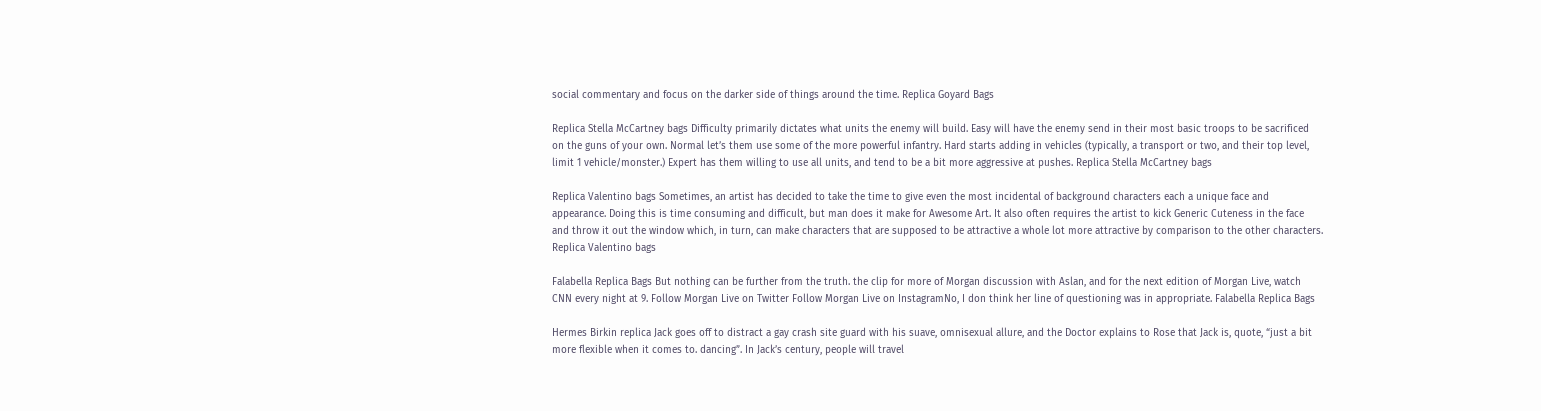social commentary and focus on the darker side of things around the time. Replica Goyard Bags

Replica Stella McCartney bags Difficulty primarily dictates what units the enemy will build. Easy will have the enemy send in their most basic troops to be sacrificed on the guns of your own. Normal let’s them use some of the more powerful infantry. Hard starts adding in vehicles (typically, a transport or two, and their top level, limit 1 vehicle/monster.) Expert has them willing to use all units, and tend to be a bit more aggressive at pushes. Replica Stella McCartney bags

Replica Valentino bags Sometimes, an artist has decided to take the time to give even the most incidental of background characters each a unique face and appearance. Doing this is time consuming and difficult, but man does it make for Awesome Art. It also often requires the artist to kick Generic Cuteness in the face and throw it out the window which, in turn, can make characters that are supposed to be attractive a whole lot more attractive by comparison to the other characters. Replica Valentino bags

Falabella Replica Bags But nothing can be further from the truth. the clip for more of Morgan discussion with Aslan, and for the next edition of Morgan Live, watch CNN every night at 9. Follow Morgan Live on Twitter Follow Morgan Live on InstagramNo, I don think her line of questioning was in appropriate. Falabella Replica Bags

Hermes Birkin replica Jack goes off to distract a gay crash site guard with his suave, omnisexual allure, and the Doctor explains to Rose that Jack is, quote, “just a bit more flexible when it comes to. dancing”. In Jack’s century, people will travel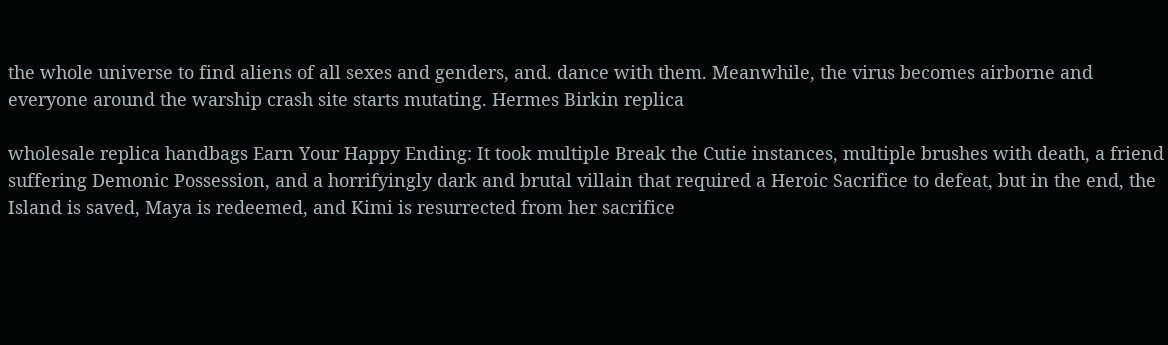the whole universe to find aliens of all sexes and genders, and. dance with them. Meanwhile, the virus becomes airborne and everyone around the warship crash site starts mutating. Hermes Birkin replica

wholesale replica handbags Earn Your Happy Ending: It took multiple Break the Cutie instances, multiple brushes with death, a friend suffering Demonic Possession, and a horrifyingly dark and brutal villain that required a Heroic Sacrifice to defeat, but in the end, the Island is saved, Maya is redeemed, and Kimi is resurrected from her sacrifice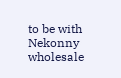to be with Nekonny wholesale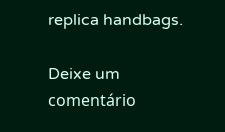replica handbags.

Deixe um comentário